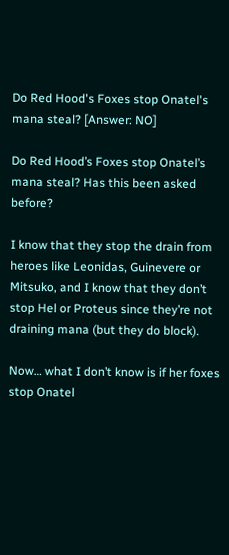Do Red Hood's Foxes stop Onatel's mana steal? [Answer: NO]

Do Red Hood’s Foxes stop Onatel’s mana steal? Has this been asked before?

I know that they stop the drain from heroes like Leonidas, Guinevere or Mitsuko, and I know that they don’t stop Hel or Proteus since they’re not draining mana (but they do block).

Now… what I don’t know is if her foxes stop Onatel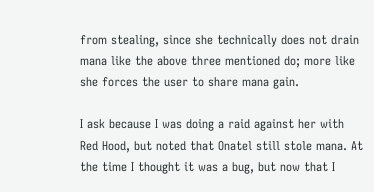from stealing, since she technically does not drain mana like the above three mentioned do; more like she forces the user to share mana gain.

I ask because I was doing a raid against her with Red Hood, but noted that Onatel still stole mana. At the time I thought it was a bug, but now that I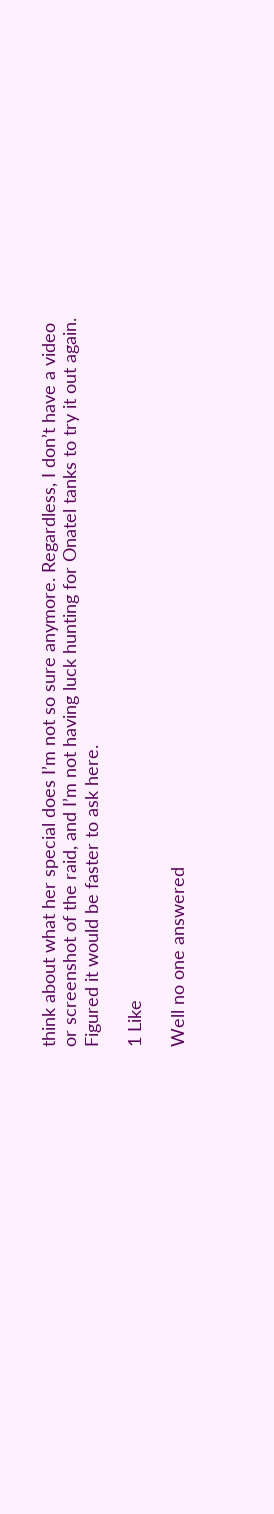think about what her special does I’m not so sure anymore. Regardless, I don’t have a video or screenshot of the raid, and I’m not having luck hunting for Onatel tanks to try it out again. Figured it would be faster to ask here.

1 Like

Well no one answered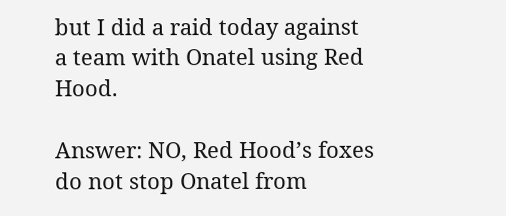but I did a raid today against a team with Onatel using Red Hood.

Answer: NO, Red Hood’s foxes do not stop Onatel from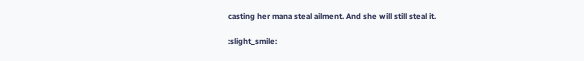casting her mana steal ailment. And she will still steal it.

:slight_smile: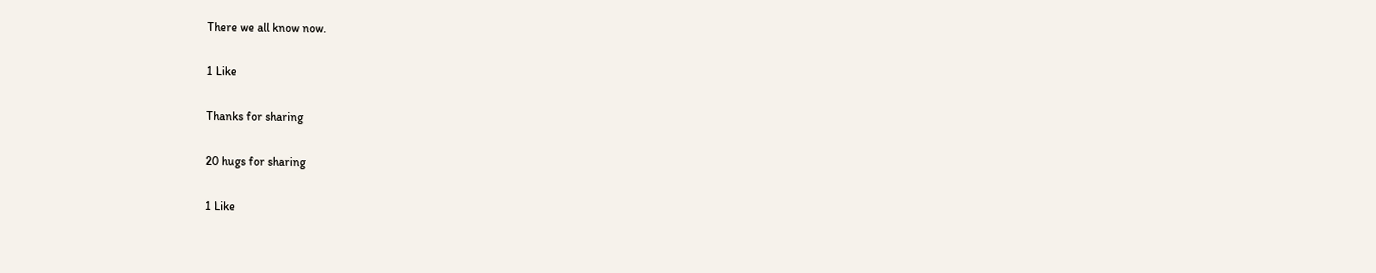There we all know now.

1 Like

Thanks for sharing

20 hugs for sharing

1 Like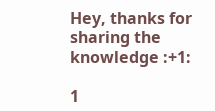Hey, thanks for sharing the knowledge :+1:

1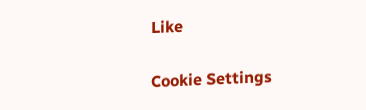Like

Cookie Settings